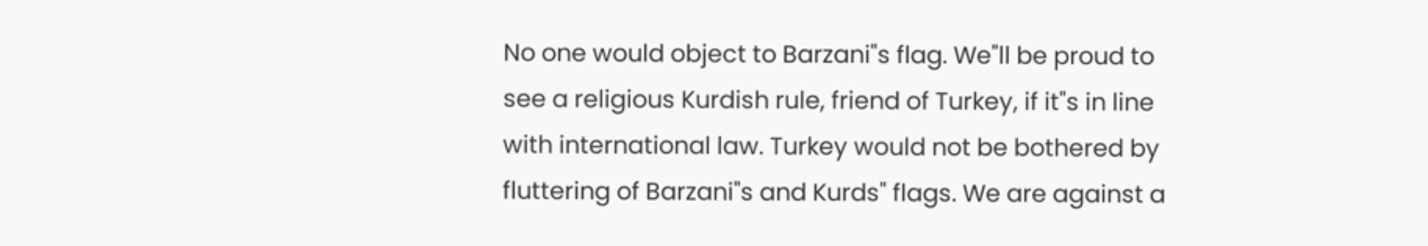No one would object to Barzani"s flag. We"ll be proud to see a religious Kurdish rule, friend of Turkey, if it"s in line with international law. Turkey would not be bothered by fluttering of Barzani"s and Kurds" flags. We are against a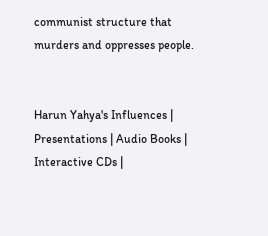communist structure that murders and oppresses people.


Harun Yahya's Influences | Presentations | Audio Books | Interactive CDs |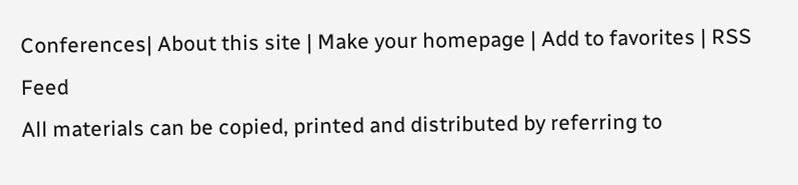Conferences| About this site | Make your homepage | Add to favorites | RSS Feed
All materials can be copied, printed and distributed by referring to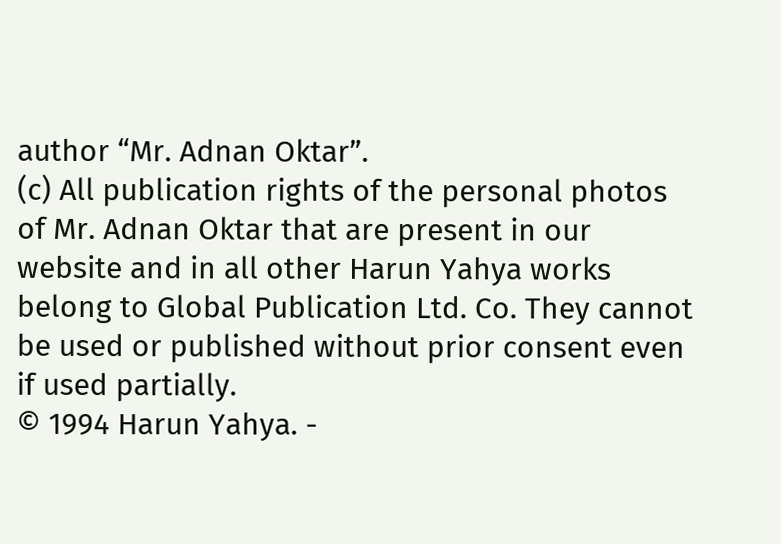author “Mr. Adnan Oktar”.
(c) All publication rights of the personal photos of Mr. Adnan Oktar that are present in our website and in all other Harun Yahya works belong to Global Publication Ltd. Co. They cannot be used or published without prior consent even if used partially.
© 1994 Harun Yahya. -